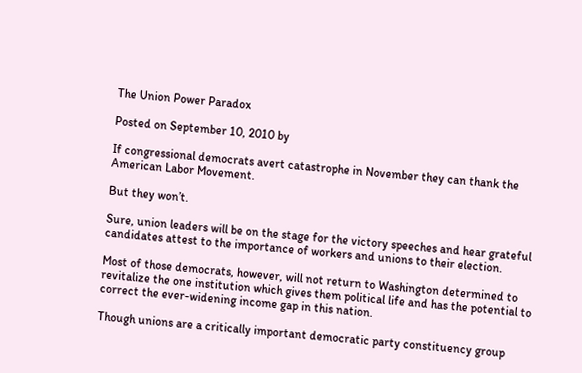The Union Power Paradox

Posted on September 10, 2010 by

If congressional democrats avert catastrophe in November they can thank the American Labor Movement.

But they won’t.

Sure, union leaders will be on the stage for the victory speeches and hear grateful candidates attest to the importance of workers and unions to their election.

Most of those democrats, however, will not return to Washington determined to revitalize the one institution which gives them political life and has the potential to correct the ever-widening income gap in this nation.

Though unions are a critically important democratic party constituency group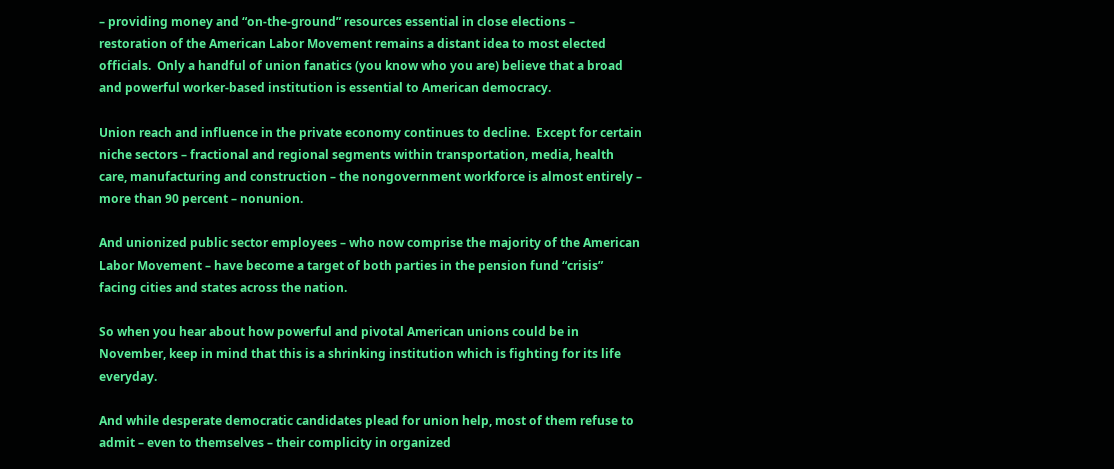– providing money and “on-the-ground” resources essential in close elections – restoration of the American Labor Movement remains a distant idea to most elected officials.  Only a handful of union fanatics (you know who you are) believe that a broad and powerful worker-based institution is essential to American democracy.

Union reach and influence in the private economy continues to decline.  Except for certain niche sectors – fractional and regional segments within transportation, media, health care, manufacturing and construction – the nongovernment workforce is almost entirely – more than 90 percent – nonunion.

And unionized public sector employees – who now comprise the majority of the American Labor Movement – have become a target of both parties in the pension fund “crisis” facing cities and states across the nation.

So when you hear about how powerful and pivotal American unions could be in November, keep in mind that this is a shrinking institution which is fighting for its life everyday.

And while desperate democratic candidates plead for union help, most of them refuse to admit – even to themselves – their complicity in organized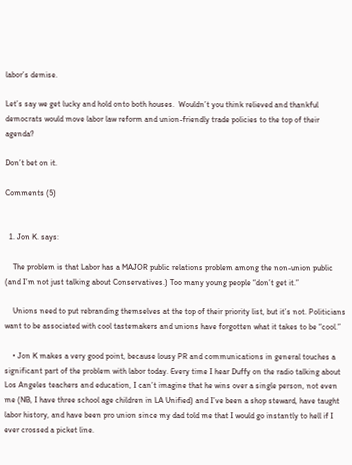labor’s demise.

Let’s say we get lucky and hold onto both houses.  Wouldn’t you think relieved and thankful democrats would move labor law reform and union-friendly trade policies to the top of their agenda?

Don’t bet on it.

Comments (5)


  1. Jon K. says:

    The problem is that Labor has a MAJOR public relations problem among the non-union public (and I’m not just talking about Conservatives.) Too many young people “don’t get it.”

    Unions need to put rebranding themselves at the top of their priority list, but it’s not. Politicians want to be associated with cool tastemakers and unions have forgotten what it takes to be “cool.”

    • Jon K makes a very good point, because lousy PR and communications in general touches a significant part of the problem with labor today. Every time I hear Duffy on the radio talking about Los Angeles teachers and education, I can’t imagine that he wins over a single person, not even me (NB, I have three school age children in LA Unified) and I’ve been a shop steward, have taught labor history, and have been pro union since my dad told me that I would go instantly to hell if I ever crossed a picket line.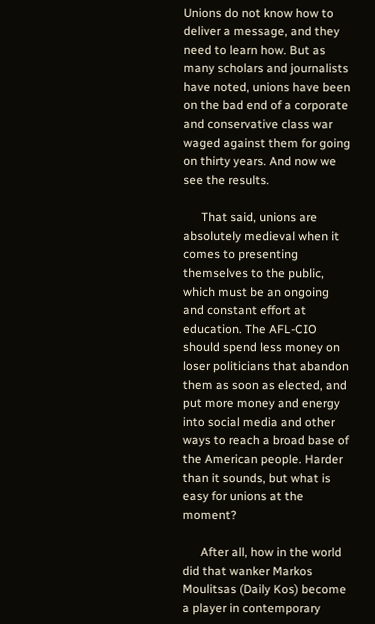Unions do not know how to deliver a message, and they need to learn how. But as many scholars and journalists have noted, unions have been on the bad end of a corporate and conservative class war waged against them for going on thirty years. And now we see the results.

      That said, unions are absolutely medieval when it comes to presenting themselves to the public, which must be an ongoing and constant effort at education. The AFL-CIO should spend less money on loser politicians that abandon them as soon as elected, and put more money and energy into social media and other ways to reach a broad base of the American people. Harder than it sounds, but what is easy for unions at the moment?

      After all, how in the world did that wanker Markos Moulitsas (Daily Kos) become a player in contemporary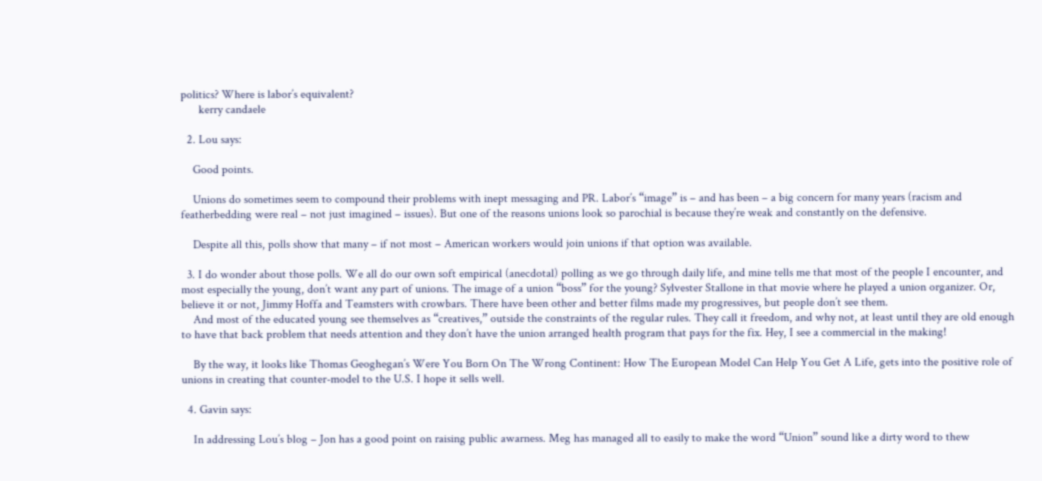politics? Where is labor’s equivalent?
      kerry candaele

  2. Lou says:

    Good points.

    Unions do sometimes seem to compound their problems with inept messaging and PR. Labor’s “image” is – and has been – a big concern for many years (racism and featherbedding were real – not just imagined – issues). But one of the reasons unions look so parochial is because they’re weak and constantly on the defensive.

    Despite all this, polls show that many – if not most – American workers would join unions if that option was available.

  3. I do wonder about those polls. We all do our own soft empirical (anecdotal) polling as we go through daily life, and mine tells me that most of the people I encounter, and most especially the young, don’t want any part of unions. The image of a union “boss” for the young? Sylvester Stallone in that movie where he played a union organizer. Or, believe it or not, Jimmy Hoffa and Teamsters with crowbars. There have been other and better films made my progressives, but people don’t see them.
    And most of the educated young see themselves as “creatives,” outside the constraints of the regular rules. They call it freedom, and why not, at least until they are old enough to have that back problem that needs attention and they don’t have the union arranged health program that pays for the fix. Hey, I see a commercial in the making!

    By the way, it looks like Thomas Geoghegan’s Were You Born On The Wrong Continent: How The European Model Can Help You Get A Life, gets into the positive role of unions in creating that counter-model to the U.S. I hope it sells well.

  4. Gavin says:

    In addressing Lou’s blog – Jon has a good point on raising public awarness. Meg has managed all to easily to make the word “Union” sound like a dirty word to thew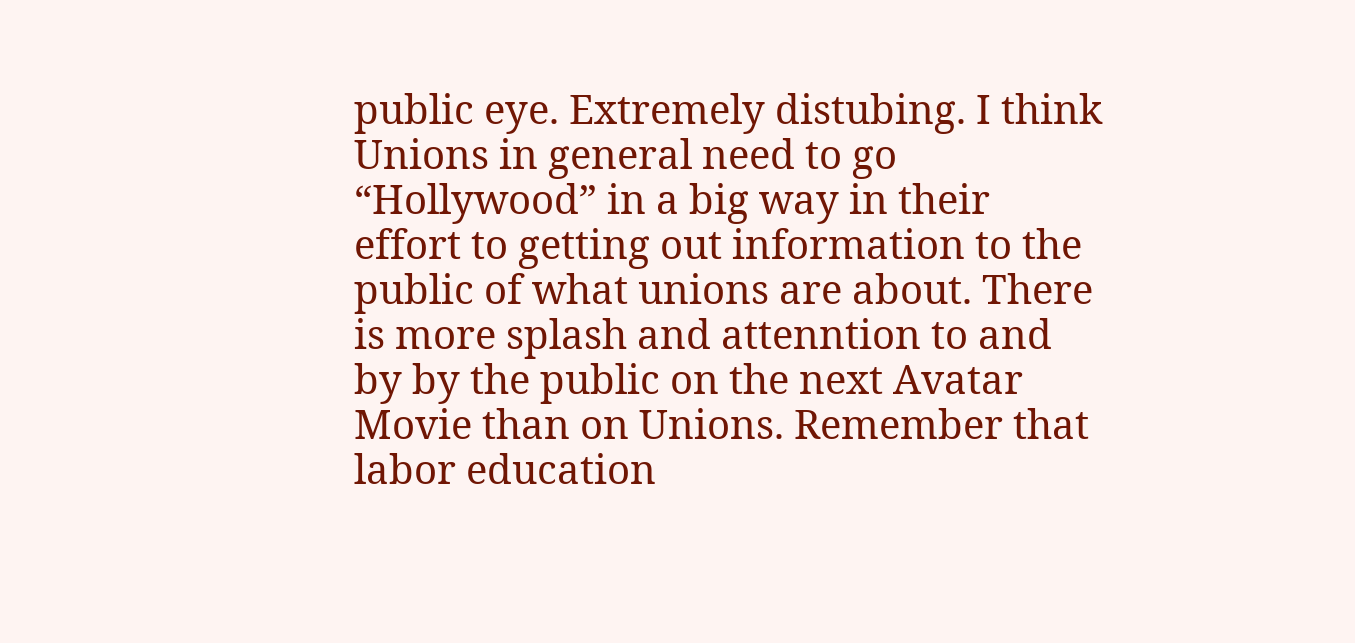public eye. Extremely distubing. I think Unions in general need to go “Hollywood” in a big way in their effort to getting out information to the public of what unions are about. There is more splash and attenntion to and by by the public on the next Avatar Movie than on Unions. Remember that labor education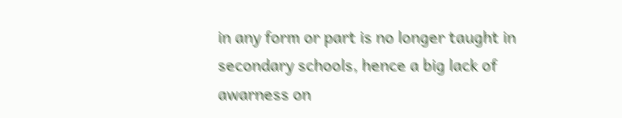in any form or part is no longer taught in secondary schools, hence a big lack of awarness on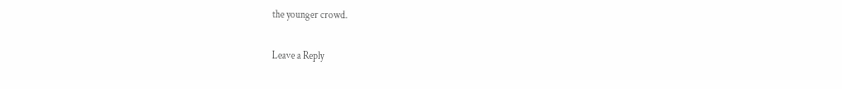the younger crowd.

Leave a Reply